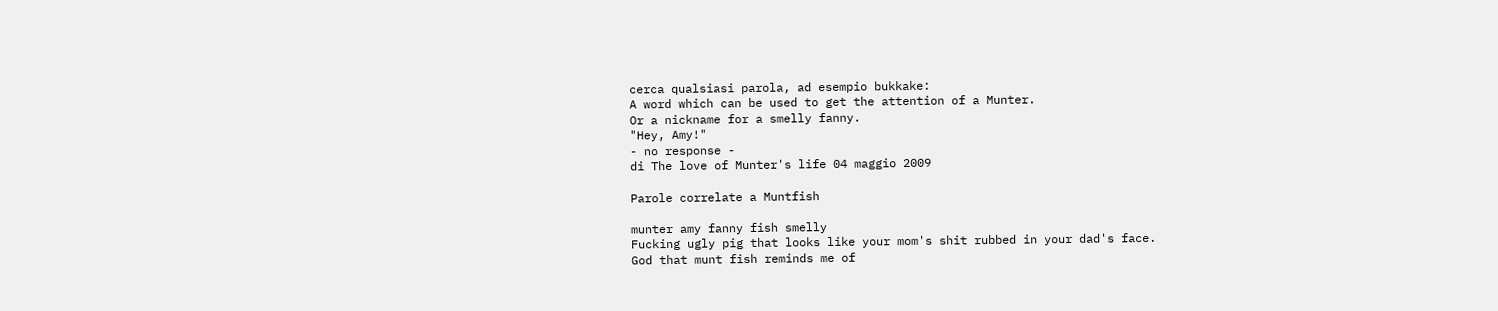cerca qualsiasi parola, ad esempio bukkake:
A word which can be used to get the attention of a Munter.
Or a nickname for a smelly fanny.
"Hey, Amy!"
- no response -
di The love of Munter's life 04 maggio 2009

Parole correlate a Muntfish

munter amy fanny fish smelly
Fucking ugly pig that looks like your mom's shit rubbed in your dad's face.
God that munt fish reminds me of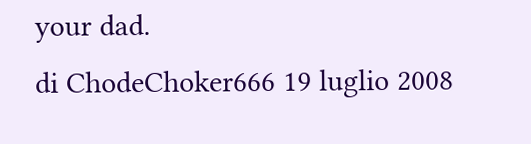your dad.
di ChodeChoker666 19 luglio 2008